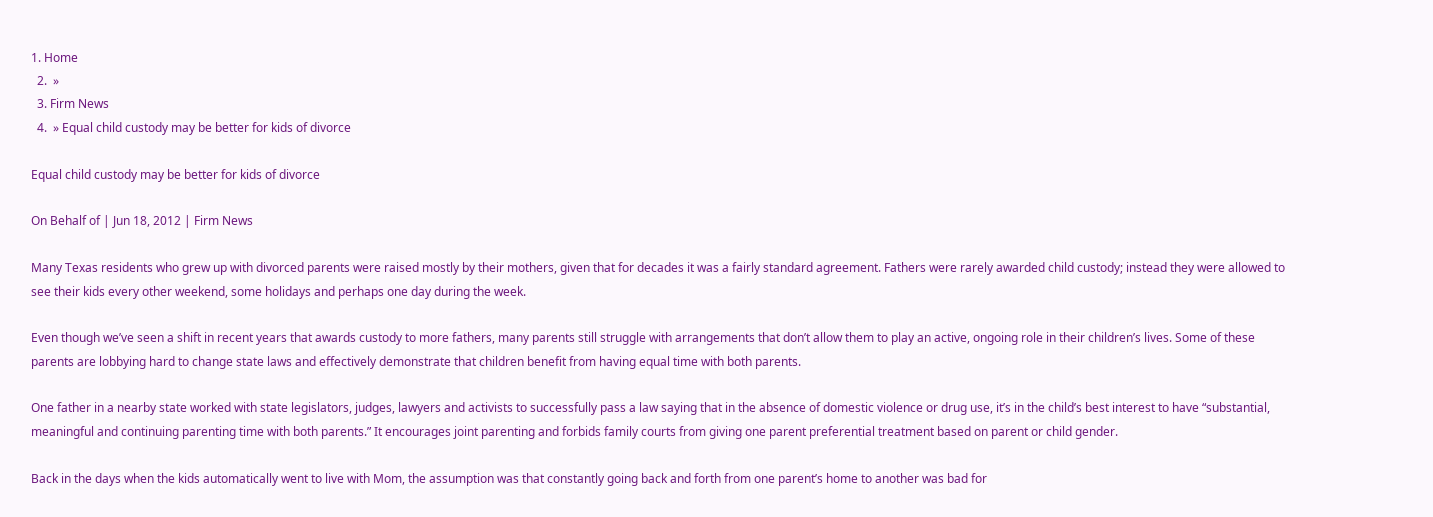1. Home
  2.  »
  3. Firm News
  4.  » Equal child custody may be better for kids of divorce

Equal child custody may be better for kids of divorce

On Behalf of | Jun 18, 2012 | Firm News

Many Texas residents who grew up with divorced parents were raised mostly by their mothers, given that for decades it was a fairly standard agreement. Fathers were rarely awarded child custody; instead they were allowed to see their kids every other weekend, some holidays and perhaps one day during the week.

Even though we’ve seen a shift in recent years that awards custody to more fathers, many parents still struggle with arrangements that don’t allow them to play an active, ongoing role in their children’s lives. Some of these parents are lobbying hard to change state laws and effectively demonstrate that children benefit from having equal time with both parents.

One father in a nearby state worked with state legislators, judges, lawyers and activists to successfully pass a law saying that in the absence of domestic violence or drug use, it’s in the child’s best interest to have “substantial, meaningful and continuing parenting time with both parents.” It encourages joint parenting and forbids family courts from giving one parent preferential treatment based on parent or child gender.

Back in the days when the kids automatically went to live with Mom, the assumption was that constantly going back and forth from one parent’s home to another was bad for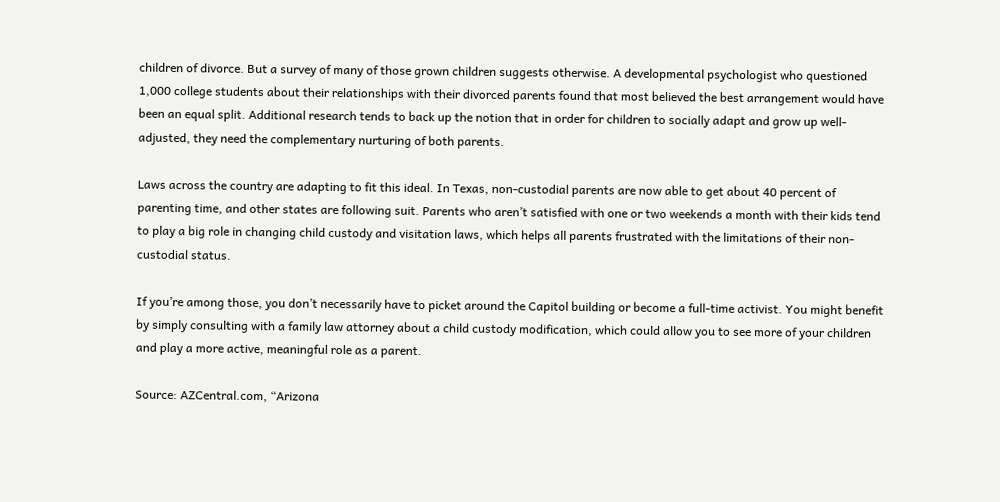children of divorce. But a survey of many of those grown children suggests otherwise. A developmental psychologist who questioned 1,000 college students about their relationships with their divorced parents found that most believed the best arrangement would have been an equal split. Additional research tends to back up the notion that in order for children to socially adapt and grow up well-adjusted, they need the complementary nurturing of both parents.

Laws across the country are adapting to fit this ideal. In Texas, non-custodial parents are now able to get about 40 percent of parenting time, and other states are following suit. Parents who aren’t satisfied with one or two weekends a month with their kids tend to play a big role in changing child custody and visitation laws, which helps all parents frustrated with the limitations of their non-custodial status.

If you’re among those, you don’t necessarily have to picket around the Capitol building or become a full-time activist. You might benefit by simply consulting with a family law attorney about a child custody modification, which could allow you to see more of your children and play a more active, meaningful role as a parent.

Source: AZCentral.com, “Arizona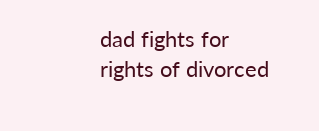dad fights for rights of divorced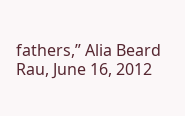fathers,” Alia Beard Rau, June 16, 2012